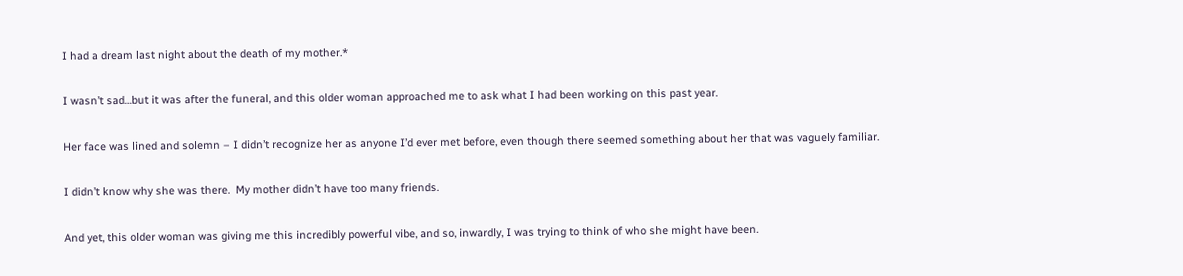I had a dream last night about the death of my mother.*

I wasn’t sad…but it was after the funeral, and this older woman approached me to ask what I had been working on this past year.

Her face was lined and solemn – I didn’t recognize her as anyone I’d ever met before, even though there seemed something about her that was vaguely familiar.

I didn’t know why she was there.  My mother didn’t have too many friends.

And yet, this older woman was giving me this incredibly powerful vibe, and so, inwardly, I was trying to think of who she might have been.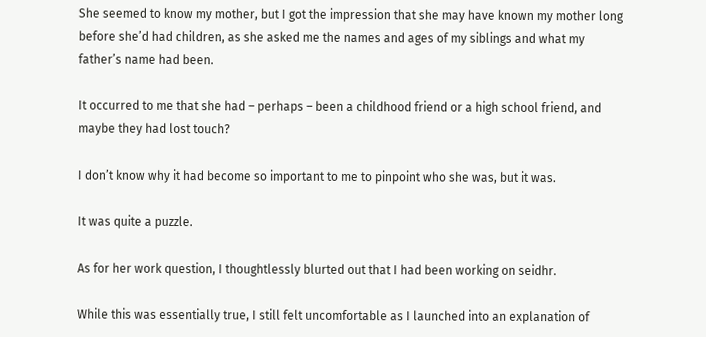She seemed to know my mother, but I got the impression that she may have known my mother long before she’d had children, as she asked me the names and ages of my siblings and what my father’s name had been.

It occurred to me that she had – perhaps – been a childhood friend or a high school friend, and maybe they had lost touch?

I don’t know why it had become so important to me to pinpoint who she was, but it was.

It was quite a puzzle.

As for her work question, I thoughtlessly blurted out that I had been working on seidhr.

While this was essentially true, I still felt uncomfortable as I launched into an explanation of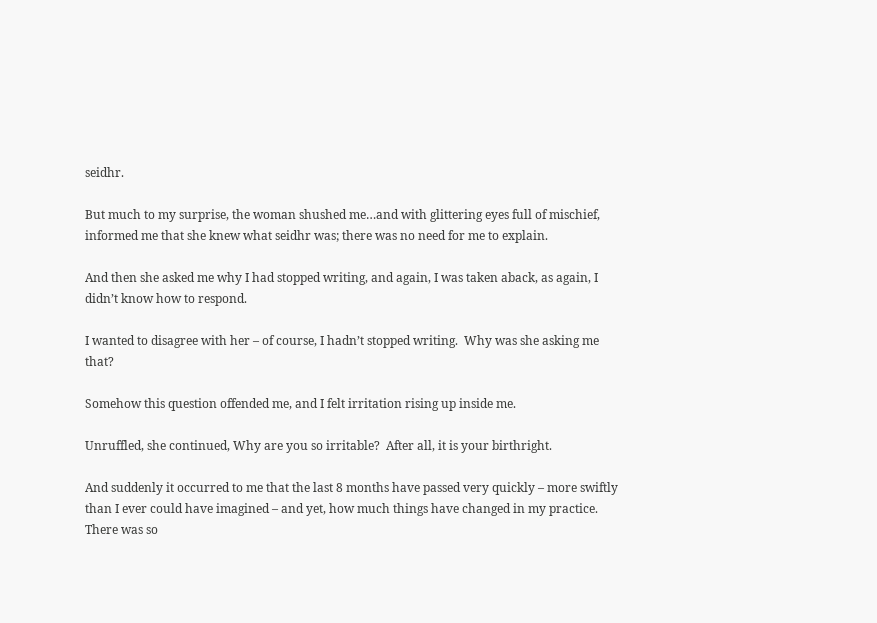seidhr.

But much to my surprise, the woman shushed me…and with glittering eyes full of mischief, informed me that she knew what seidhr was; there was no need for me to explain.

And then she asked me why I had stopped writing, and again, I was taken aback, as again, I didn’t know how to respond.

I wanted to disagree with her – of course, I hadn’t stopped writing.  Why was she asking me that?

Somehow this question offended me, and I felt irritation rising up inside me.

Unruffled, she continued, Why are you so irritable?  After all, it is your birthright.

And suddenly it occurred to me that the last 8 months have passed very quickly – more swiftly than I ever could have imagined – and yet, how much things have changed in my practice.  There was so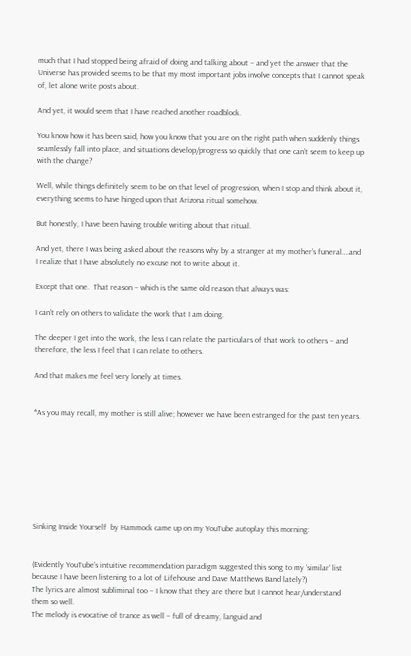much that I had stopped being afraid of doing and talking about – and yet the answer that the Universe has provided seems to be that my most important jobs involve concepts that I cannot speak of, let alone write posts about.

And yet, it would seem that I have reached another roadblock.

You know how it has been said, how you know that you are on the right path when suddenly things seamlessly fall into place, and situations develop/progress so quickly that one can’t seem to keep up with the change?

Well, while things definitely seem to be on that level of progression, when I stop and think about it, everything seems to have hinged upon that Arizona ritual somehow.

But honestly, I have been having trouble writing about that ritual.

And yet, there I was being asked about the reasons why by a stranger at my mother’s funeral….and I realize that I have absolutely no excuse not to write about it.

Except that one.  That reason – which is the same old reason that always was:

I can’t rely on others to validate the work that I am doing.

The deeper I get into the work, the less I can relate the particulars of that work to others – and therefore, the less I feel that I can relate to others.

And that makes me feel very lonely at times.


*As you may recall, my mother is still alive; however we have been estranged for the past ten years.








Sinking Inside Yourself  by Hammock came up on my YouTube autoplay this morning:


(Evidently YouTube’s intuitive recommendation paradigm suggested this song to my ‘similar’ list because I have been listening to a lot of Lifehouse and Dave Matthews Band lately?)
The lyrics are almost subliminal too – I know that they are there but I cannot hear/understand them so well.
The melody is evocative of trance as well – full of dreamy, languid and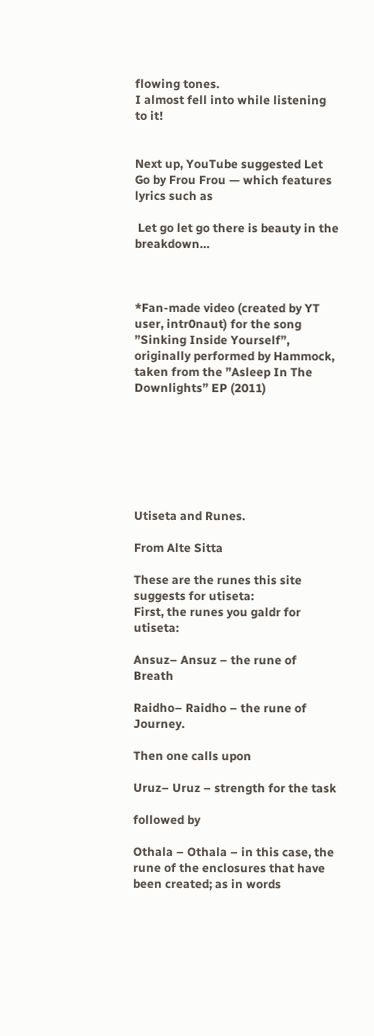flowing tones.
I almost fell into while listening to it!


Next up, YouTube suggested Let Go by Frou Frou — which features lyrics such as

 Let go let go there is beauty in the breakdown…



*Fan-made video (created by YT user, intr0naut) for the song ”Sinking Inside Yourself”, originally performed by Hammock, taken from the ”Asleep In The Downlights” EP (2011)







Utiseta and Runes.

From Alte Sitta

These are the runes this site suggests for utiseta:
First, the runes you galdr for utiseta:

Ansuz– Ansuz – the rune of Breath

Raidho– Raidho – the rune of Journey.

Then one calls upon

Uruz– Uruz – strength for the task

followed by

Othala – Othala – in this case, the rune of the enclosures that have been created; as in words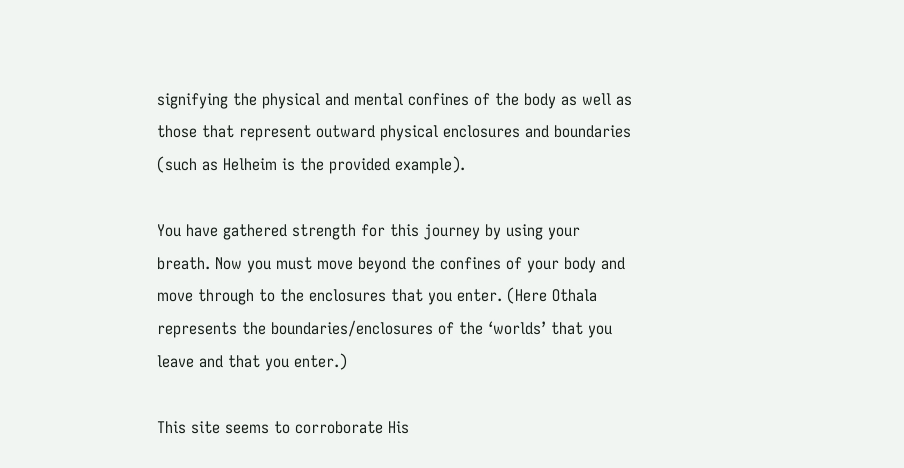signifying the physical and mental confines of the body as well as those that represent outward physical enclosures and boundaries (such as Helheim is the provided example).

You have gathered strength for this journey by using your breath. Now you must move beyond the confines of your body and move through to the enclosures that you enter. (Here Othala represents the boundaries/enclosures of the ‘worlds’ that you leave and that you enter.)

This site seems to corroborate His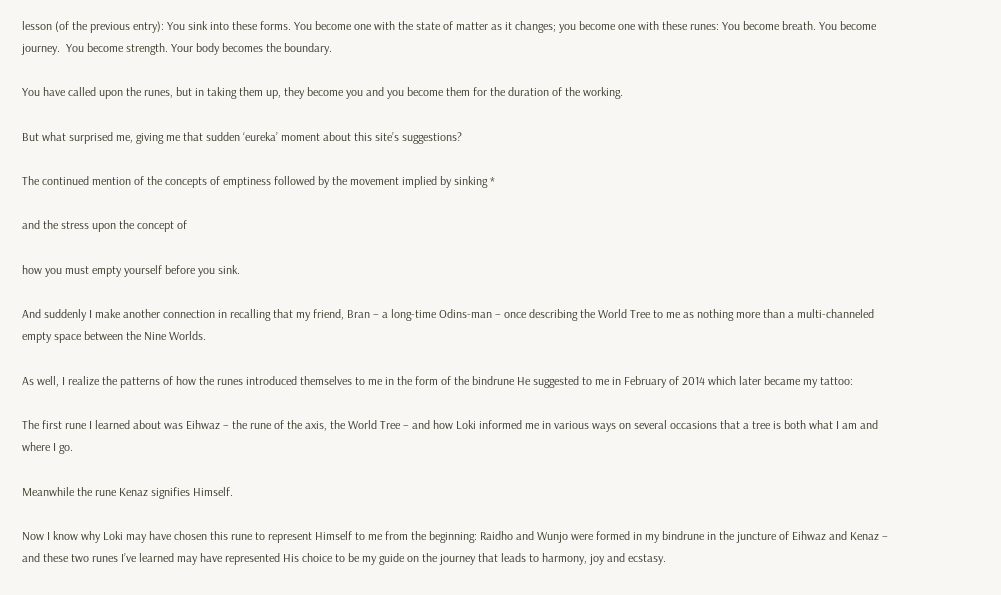lesson (of the previous entry): You sink into these forms. You become one with the state of matter as it changes; you become one with these runes: You become breath. You become journey.  You become strength. Your body becomes the boundary.

You have called upon the runes, but in taking them up, they become you and you become them for the duration of the working.

But what surprised me, giving me that sudden ‘eureka’ moment about this site’s suggestions?

The continued mention of the concepts of emptiness followed by the movement implied by sinking *

and the stress upon the concept of

how you must empty yourself before you sink.

And suddenly I make another connection in recalling that my friend, Bran – a long-time Odins-man – once describing the World Tree to me as nothing more than a multi-channeled empty space between the Nine Worlds.

As well, I realize the patterns of how the runes introduced themselves to me in the form of the bindrune He suggested to me in February of 2014 which later became my tattoo:

The first rune I learned about was Eihwaz – the rune of the axis, the World Tree – and how Loki informed me in various ways on several occasions that a tree is both what I am and where I go.

Meanwhile the rune Kenaz signifies Himself.

Now I know why Loki may have chosen this rune to represent Himself to me from the beginning: Raidho and Wunjo were formed in my bindrune in the juncture of Eihwaz and Kenaz – and these two runes I’ve learned may have represented His choice to be my guide on the journey that leads to harmony, joy and ecstasy.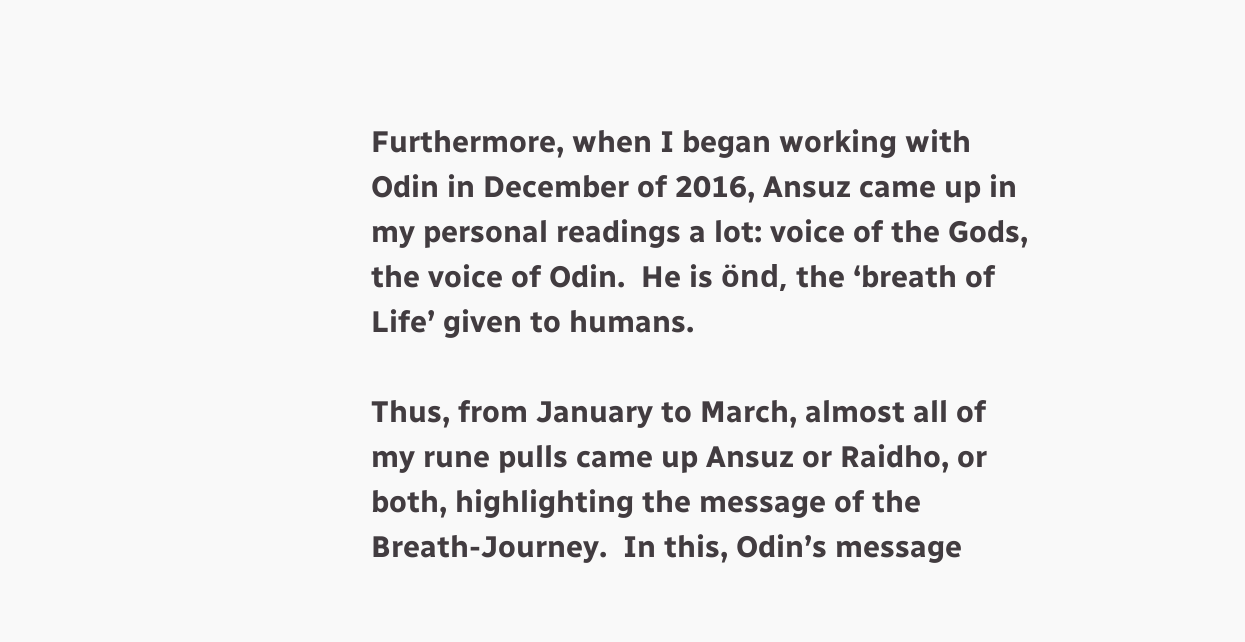Furthermore, when I began working with Odin in December of 2016, Ansuz came up in my personal readings a lot: voice of the Gods, the voice of Odin.  He is önd, the ‘breath of Life’ given to humans.

Thus, from January to March, almost all of my rune pulls came up Ansuz or Raidho, or both, highlighting the message of the Breath-Journey.  In this, Odin’s message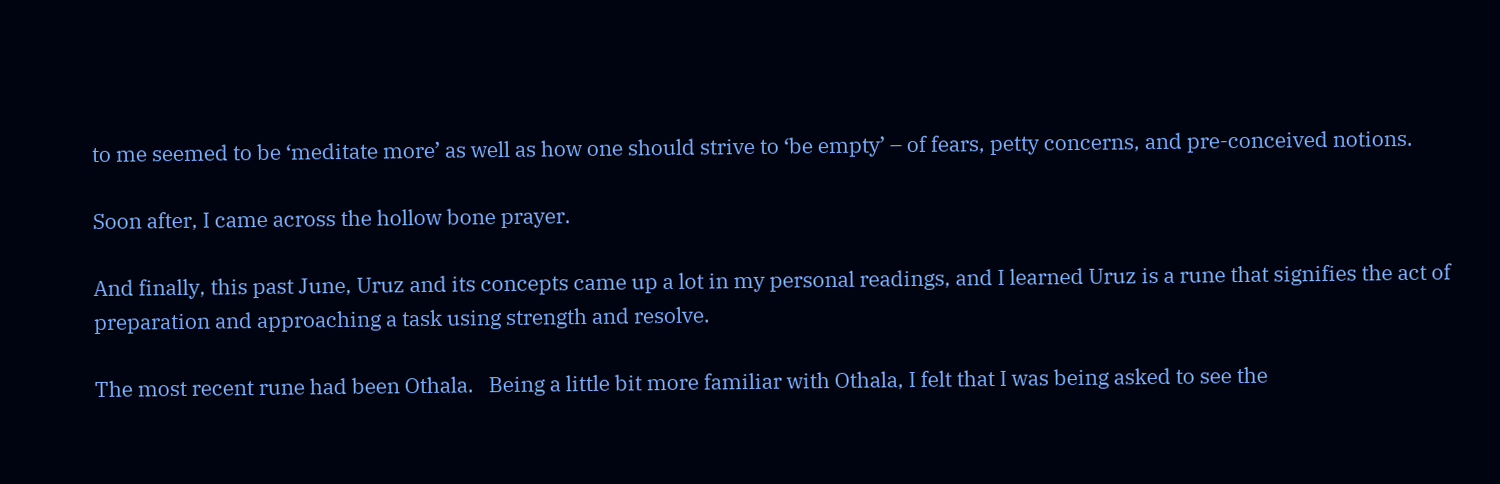to me seemed to be ‘meditate more’ as well as how one should strive to ‘be empty’ – of fears, petty concerns, and pre-conceived notions.

Soon after, I came across the hollow bone prayer.

And finally, this past June, Uruz and its concepts came up a lot in my personal readings, and I learned Uruz is a rune that signifies the act of preparation and approaching a task using strength and resolve.

The most recent rune had been Othala.   Being a little bit more familiar with Othala, I felt that I was being asked to see the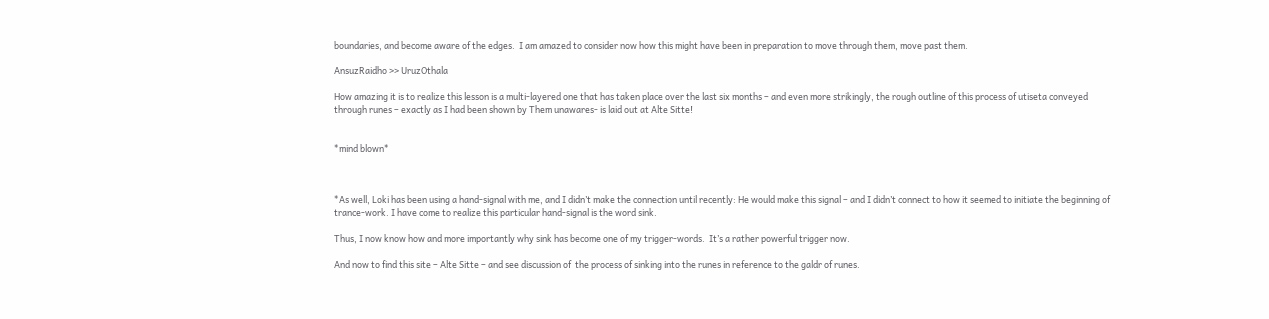boundaries, and become aware of the edges.  I am amazed to consider now how this might have been in preparation to move through them, move past them.

AnsuzRaidho >> UruzOthala

How amazing it is to realize this lesson is a multi-layered one that has taken place over the last six months – and even more strikingly, the rough outline of this process of utiseta conveyed through runes – exactly as I had been shown by Them unawares- is laid out at Alte Sitte!


*mind blown*



*As well, Loki has been using a hand-signal with me, and I didn’t make the connection until recently: He would make this signal – and I didn’t connect to how it seemed to initiate the beginning of trance-work. I have come to realize this particular hand-signal is the word sink.

Thus, I now know how and more importantly why sink has become one of my trigger-words.  It’s a rather powerful trigger now.

And now to find this site – Alte Sitte – and see discussion of  the process of sinking into the runes in reference to the galdr of runes.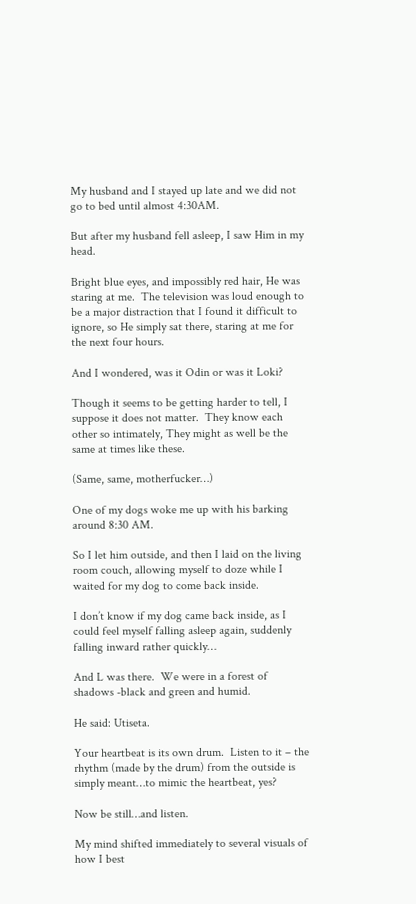My husband and I stayed up late and we did not go to bed until almost 4:30AM.

But after my husband fell asleep, I saw Him in my head.

Bright blue eyes, and impossibly red hair, He was staring at me.  The television was loud enough to be a major distraction that I found it difficult to ignore, so He simply sat there, staring at me for the next four hours.

And I wondered, was it Odin or was it Loki?

Though it seems to be getting harder to tell, I suppose it does not matter.  They know each other so intimately, They might as well be the same at times like these.

(Same, same, motherfucker…)

One of my dogs woke me up with his barking around 8:30 AM.

So I let him outside, and then I laid on the living room couch, allowing myself to doze while I waited for my dog to come back inside.

I don’t know if my dog came back inside, as I could feel myself falling asleep again, suddenly falling inward rather quickly…

And L was there.  We were in a forest of shadows -black and green and humid.

He said: Utiseta.

Your heartbeat is its own drum.  Listen to it – the rhythm (made by the drum) from the outside is simply meant…to mimic the heartbeat, yes?

Now be still…and listen.

My mind shifted immediately to several visuals of how I best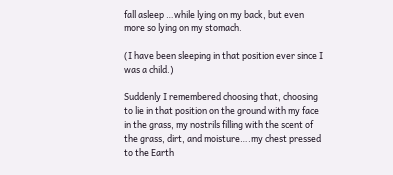fall asleep …while lying on my back, but even more so lying on my stomach.

(I have been sleeping in that position ever since I was a child.)

Suddenly I remembered choosing that, choosing to lie in that position on the ground with my face in the grass, my nostrils filling with the scent of the grass, dirt, and moisture….my chest pressed to the Earth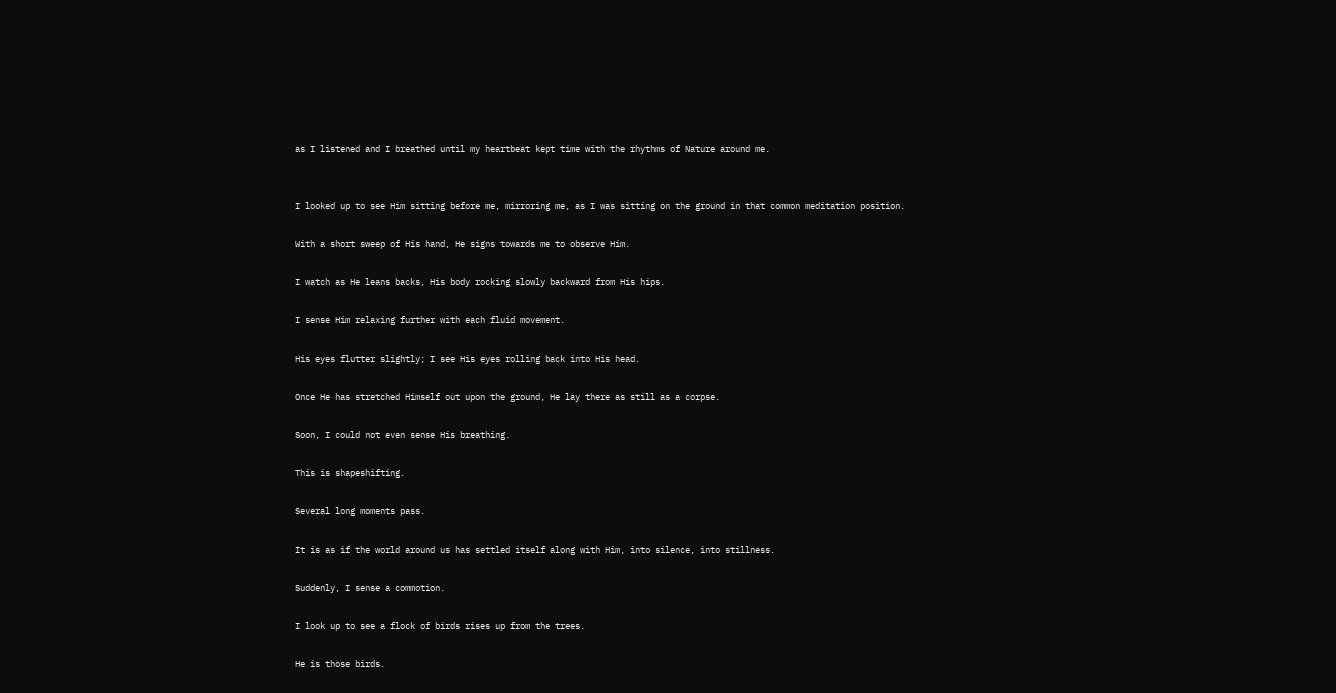as I listened and I breathed until my heartbeat kept time with the rhythms of Nature around me.


I looked up to see Him sitting before me, mirroring me, as I was sitting on the ground in that common meditation position.

With a short sweep of His hand, He signs towards me to observe Him.

I watch as He leans backs, His body rocking slowly backward from His hips.

I sense Him relaxing further with each fluid movement.

His eyes flutter slightly; I see His eyes rolling back into His head.

Once He has stretched Himself out upon the ground, He lay there as still as a corpse.

Soon, I could not even sense His breathing.

This is shapeshifting.

Several long moments pass.

It is as if the world around us has settled itself along with Him, into silence, into stillness.

Suddenly, I sense a commotion.

I look up to see a flock of birds rises up from the trees.

He is those birds.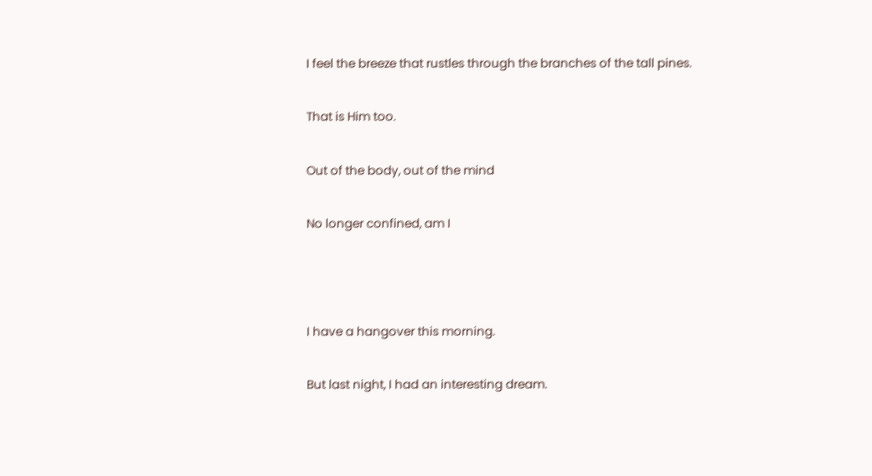I feel the breeze that rustles through the branches of the tall pines.

That is Him too.

Out of the body, out of the mind

No longer confined, am I



I have a hangover this morning.

But last night, I had an interesting dream.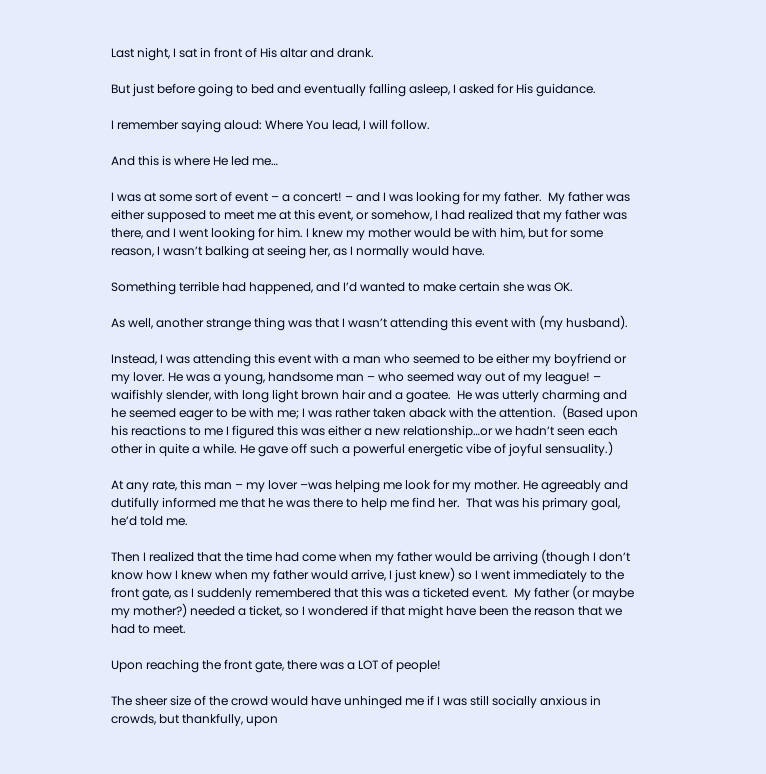Last night, I sat in front of His altar and drank.

But just before going to bed and eventually falling asleep, I asked for His guidance.

I remember saying aloud: Where You lead, I will follow.

And this is where He led me…

I was at some sort of event – a concert! – and I was looking for my father.  My father was either supposed to meet me at this event, or somehow, I had realized that my father was there, and I went looking for him. I knew my mother would be with him, but for some reason, I wasn’t balking at seeing her, as I normally would have.

Something terrible had happened, and I’d wanted to make certain she was OK.

As well, another strange thing was that I wasn’t attending this event with (my husband).

Instead, I was attending this event with a man who seemed to be either my boyfriend or my lover. He was a young, handsome man – who seemed way out of my league! – waifishly slender, with long light brown hair and a goatee.  He was utterly charming and he seemed eager to be with me; I was rather taken aback with the attention.  (Based upon his reactions to me I figured this was either a new relationship…or we hadn’t seen each other in quite a while. He gave off such a powerful energetic vibe of joyful sensuality.)

At any rate, this man – my lover –was helping me look for my mother. He agreeably and dutifully informed me that he was there to help me find her.  That was his primary goal, he’d told me.

Then I realized that the time had come when my father would be arriving (though I don’t know how I knew when my father would arrive, I just knew) so I went immediately to the front gate, as I suddenly remembered that this was a ticketed event.  My father (or maybe my mother?) needed a ticket, so I wondered if that might have been the reason that we had to meet.

Upon reaching the front gate, there was a LOT of people!

The sheer size of the crowd would have unhinged me if I was still socially anxious in crowds, but thankfully, upon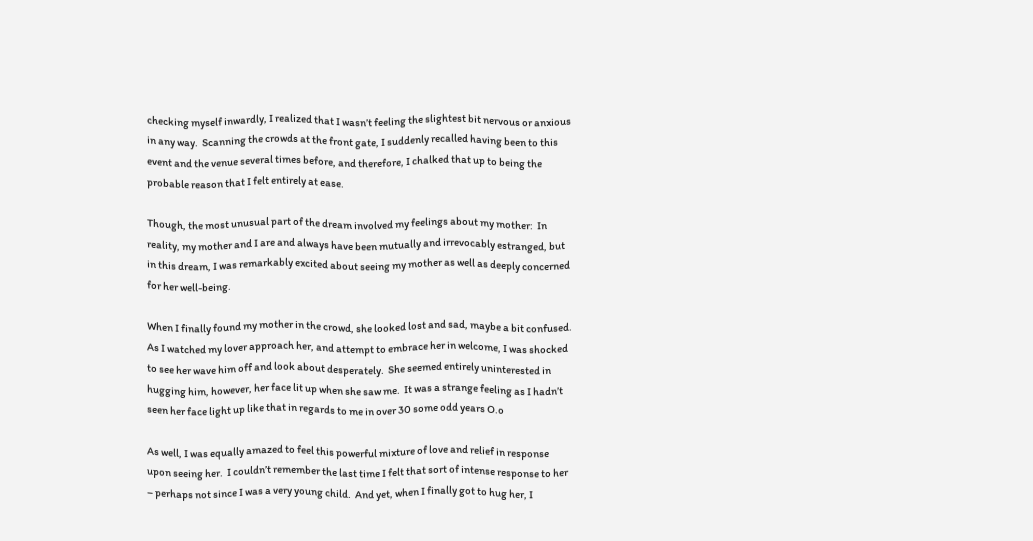checking myself inwardly, I realized that I wasn’t feeling the slightest bit nervous or anxious in any way.  Scanning the crowds at the front gate, I suddenly recalled having been to this event and the venue several times before, and therefore, I chalked that up to being the probable reason that I felt entirely at ease.

Though, the most unusual part of the dream involved my feelings about my mother:  In reality, my mother and I are and always have been mutually and irrevocably estranged, but in this dream, I was remarkably excited about seeing my mother as well as deeply concerned for her well-being.

When I finally found my mother in the crowd, she looked lost and sad, maybe a bit confused.  As I watched my lover approach her, and attempt to embrace her in welcome, I was shocked to see her wave him off and look about desperately.  She seemed entirely uninterested in hugging him, however, her face lit up when she saw me.  It was a strange feeling as I hadn’t seen her face light up like that in regards to me in over 30 some odd years O.o

As well, I was equally amazed to feel this powerful mixture of love and relief in response upon seeing her.  I couldn’t remember the last time I felt that sort of intense response to her – perhaps not since I was a very young child.  And yet, when I finally got to hug her, I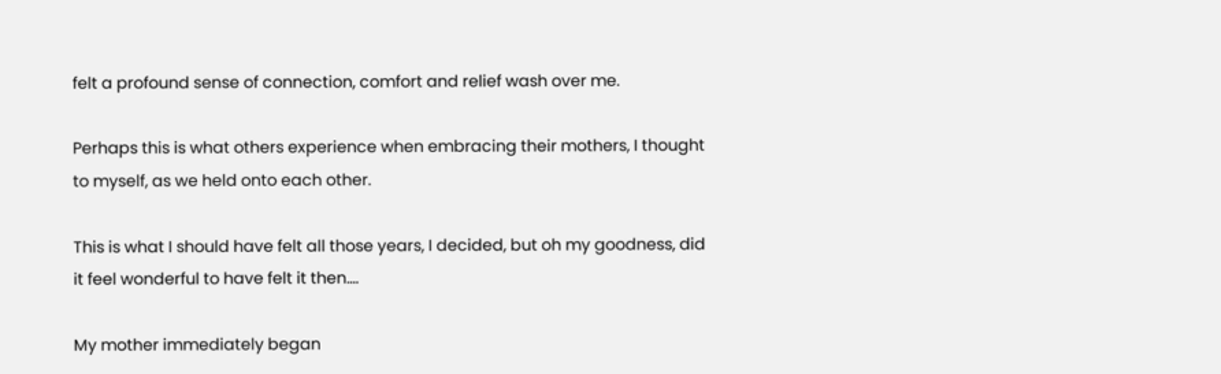felt a profound sense of connection, comfort and relief wash over me.

Perhaps this is what others experience when embracing their mothers, I thought to myself, as we held onto each other.

This is what I should have felt all those years, I decided, but oh my goodness, did it feel wonderful to have felt it then….

My mother immediately began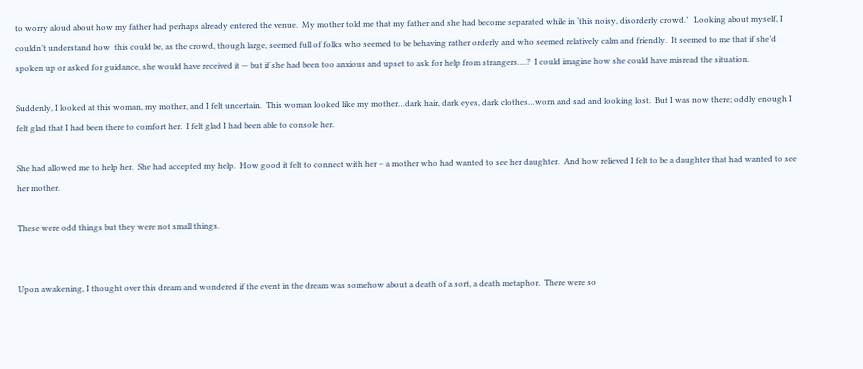to worry aloud about how my father had perhaps already entered the venue.  My mother told me that my father and she had become separated while in ‘this noisy, disorderly crowd.’   Looking about myself, I couldn’t understand how  this could be, as the crowd, though large, seemed full of folks who seemed to be behaving rather orderly and who seemed relatively calm and friendly.  It seemed to me that if she’d spoken up or asked for guidance, she would have received it — but if she had been too anxious and upset to ask for help from strangers….?  I could imagine how she could have misread the situation.

Suddenly, I looked at this woman, my mother, and I felt uncertain.  This woman looked like my mother…dark hair, dark eyes, dark clothes…worn and sad and looking lost.  But I was now there; oddly enough I felt glad that I had been there to comfort her.  I felt glad I had been able to console her.

She had allowed me to help her.  She had accepted my help.  How good it felt to connect with her – a mother who had wanted to see her daughter.  And how relieved I felt to be a daughter that had wanted to see her mother.

These were odd things but they were not small things.


Upon awakening, I thought over this dream and wondered if the event in the dream was somehow about a death of a sort, a death metaphor.  There were so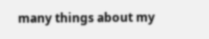many things about my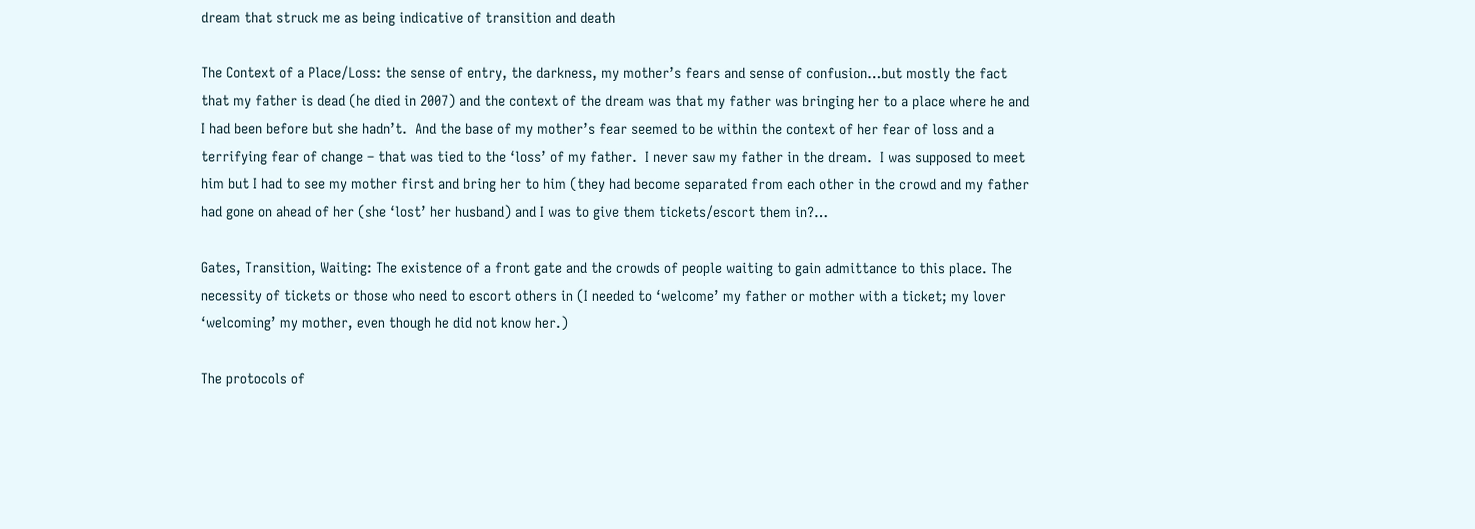dream that struck me as being indicative of transition and death

The Context of a Place/Loss: the sense of entry, the darkness, my mother’s fears and sense of confusion…but mostly the fact that my father is dead (he died in 2007) and the context of the dream was that my father was bringing her to a place where he and I had been before but she hadn’t.  And the base of my mother’s fear seemed to be within the context of her fear of loss and a terrifying fear of change – that was tied to the ‘loss’ of my father.  I never saw my father in the dream.  I was supposed to meet him but I had to see my mother first and bring her to him (they had become separated from each other in the crowd and my father had gone on ahead of her (she ‘lost’ her husband) and I was to give them tickets/escort them in?…

Gates, Transition, Waiting: The existence of a front gate and the crowds of people waiting to gain admittance to this place. The necessity of tickets or those who need to escort others in (I needed to ‘welcome’ my father or mother with a ticket; my lover ‘welcoming’ my mother, even though he did not know her.)

The protocols of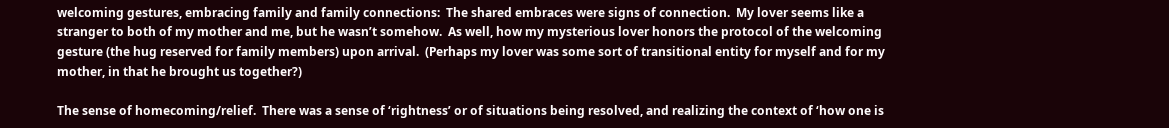welcoming gestures, embracing family and family connections:  The shared embraces were signs of connection.  My lover seems like a stranger to both of my mother and me, but he wasn’t somehow.  As well, how my mysterious lover honors the protocol of the welcoming gesture (the hug reserved for family members) upon arrival.  (Perhaps my lover was some sort of transitional entity for myself and for my mother, in that he brought us together?)

The sense of homecoming/relief.  There was a sense of ‘rightness’ or of situations being resolved, and realizing the context of ‘how one is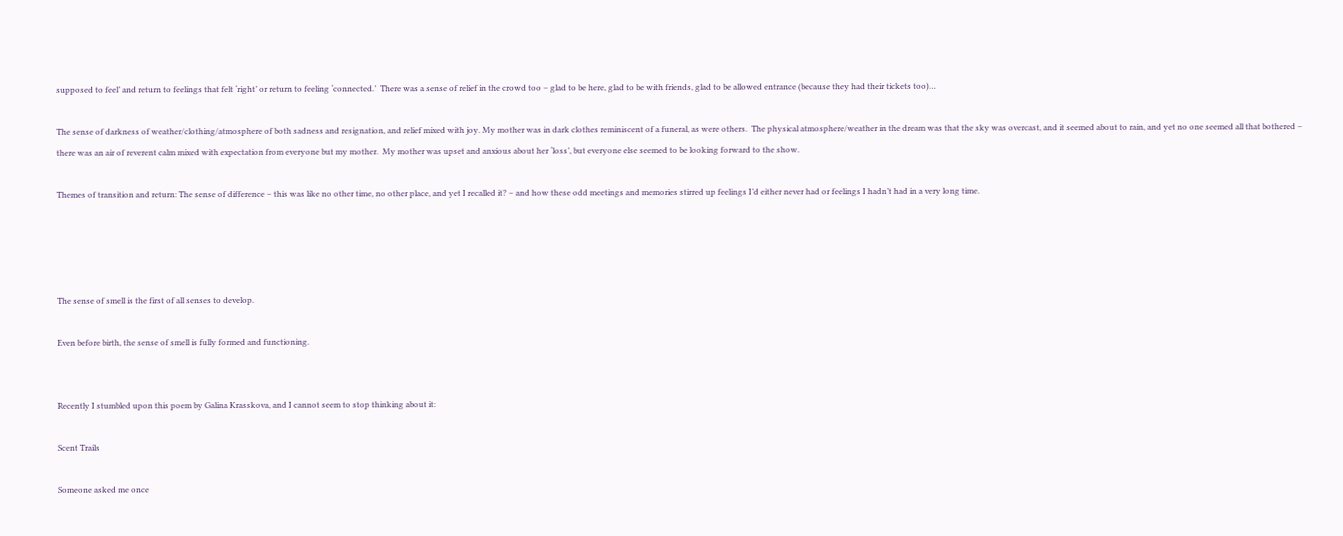supposed to feel’ and return to feelings that felt ‘right’ or return to feeling ‘connected.’  There was a sense of relief in the crowd too – glad to be here, glad to be with friends, glad to be allowed entrance (because they had their tickets too)…

The sense of darkness of weather/clothing/atmosphere of both sadness and resignation, and relief mixed with joy. My mother was in dark clothes reminiscent of a funeral, as were others.  The physical atmosphere/weather in the dream was that the sky was overcast, and it seemed about to rain, and yet no one seemed all that bothered – there was an air of reverent calm mixed with expectation from everyone but my mother.  My mother was upset and anxious about her ‘loss’, but everyone else seemed to be looking forward to the show.

Themes of transition and return: The sense of difference – this was like no other time, no other place, and yet I recalled it? – and how these odd meetings and memories stirred up feelings I’d either never had or feelings I hadn’t had in a very long time.




The sense of smell is the first of all senses to develop.

Even before birth, the sense of smell is fully formed and functioning.


Recently I stumbled upon this poem by Galina Krasskova, and I cannot seem to stop thinking about it:

Scent Trails

Someone asked me once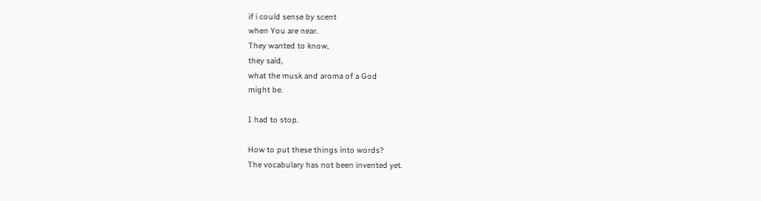if i could sense by scent
when You are near.
They wanted to know,
they said,
what the musk and aroma of a God
might be.

I had to stop.

How to put these things into words?
The vocabulary has not been invented yet.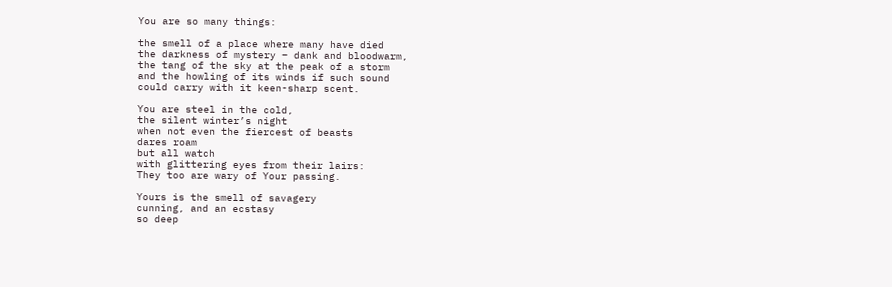You are so many things:

the smell of a place where many have died
the darkness of mystery – dank and bloodwarm,
the tang of the sky at the peak of a storm
and the howling of its winds if such sound
could carry with it keen-sharp scent.

You are steel in the cold,
the silent winter’s night
when not even the fiercest of beasts
dares roam
but all watch
with glittering eyes from their lairs:
They too are wary of Your passing.

Yours is the smell of savagery
cunning, and an ecstasy
so deep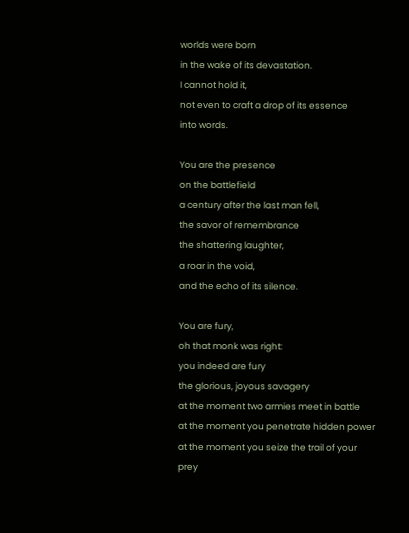worlds were born
in the wake of its devastation.
I cannot hold it,
not even to craft a drop of its essence
into words.

You are the presence
on the battlefield
a century after the last man fell,
the savor of remembrance
the shattering laughter,
a roar in the void,
and the echo of its silence.

You are fury,
oh that monk was right:
you indeed are fury
the glorious, joyous savagery
at the moment two armies meet in battle
at the moment you penetrate hidden power
at the moment you seize the trail of your prey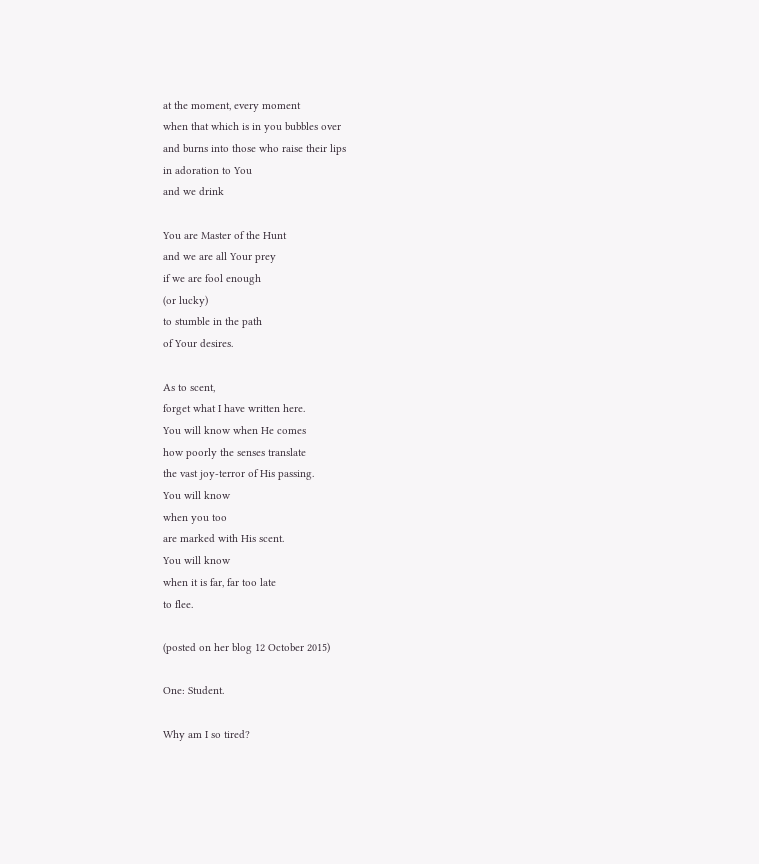at the moment, every moment
when that which is in you bubbles over
and burns into those who raise their lips
in adoration to You
and we drink

You are Master of the Hunt
and we are all Your prey
if we are fool enough
(or lucky)
to stumble in the path
of Your desires.

As to scent,
forget what I have written here.
You will know when He comes
how poorly the senses translate
the vast joy-terror of His passing.
You will know
when you too
are marked with His scent.
You will know
when it is far, far too late
to flee.

(posted on her blog 12 October 2015)

One: Student.

Why am I so tired?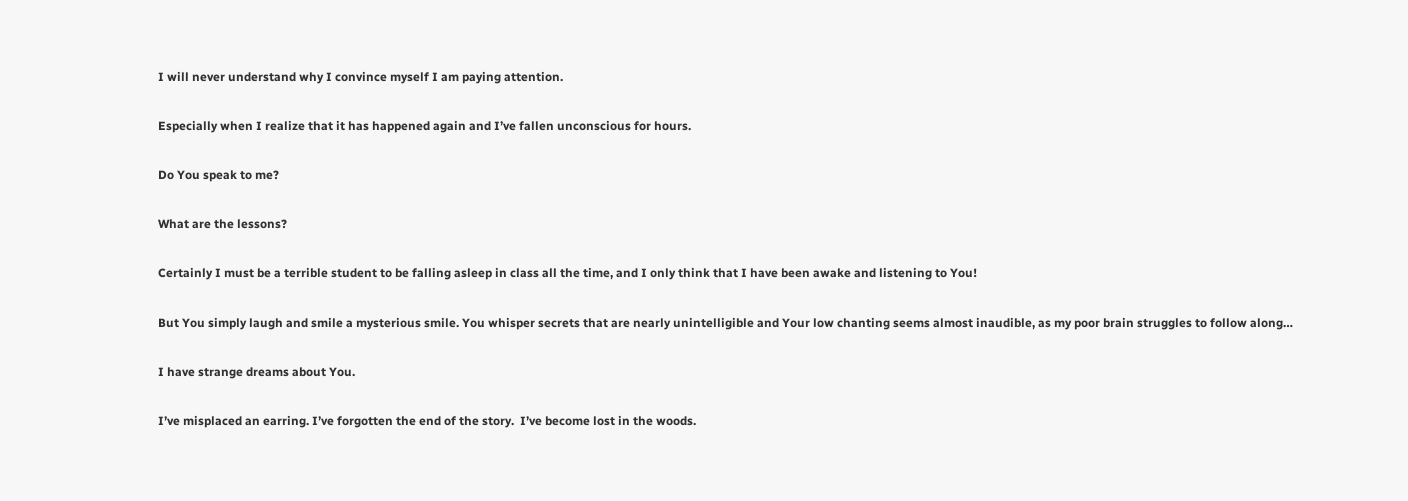I will never understand why I convince myself I am paying attention.

Especially when I realize that it has happened again and I’ve fallen unconscious for hours.

Do You speak to me?

What are the lessons?

Certainly I must be a terrible student to be falling asleep in class all the time, and I only think that I have been awake and listening to You!

But You simply laugh and smile a mysterious smile. You whisper secrets that are nearly unintelligible and Your low chanting seems almost inaudible, as my poor brain struggles to follow along…

I have strange dreams about You.

I’ve misplaced an earring. I’ve forgotten the end of the story.  I’ve become lost in the woods.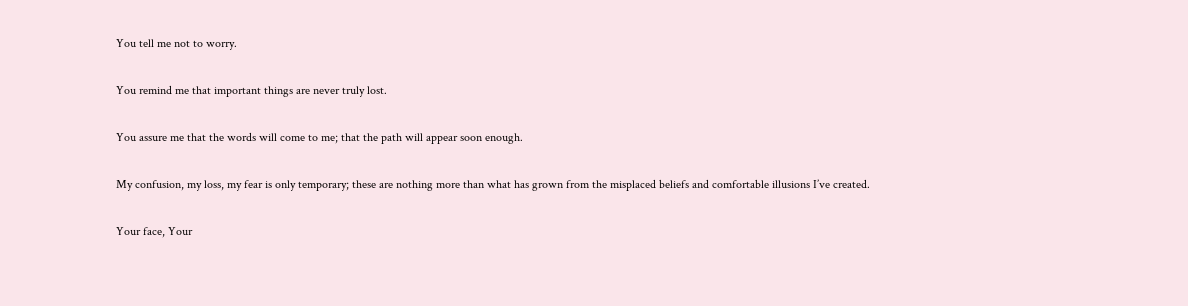You tell me not to worry.

You remind me that important things are never truly lost.

You assure me that the words will come to me; that the path will appear soon enough.

My confusion, my loss, my fear is only temporary; these are nothing more than what has grown from the misplaced beliefs and comfortable illusions I’ve created.

Your face, Your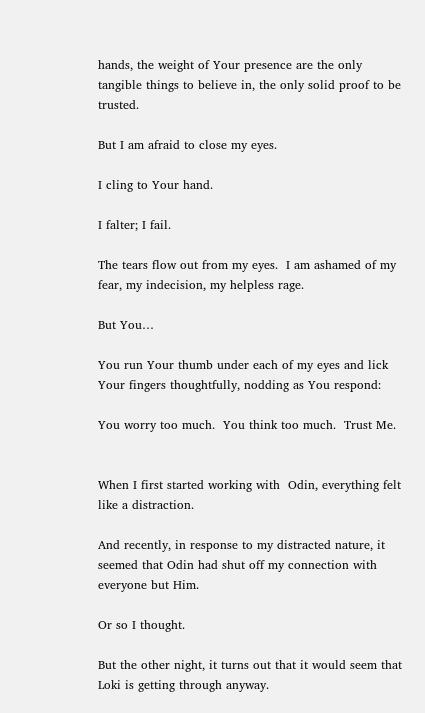hands, the weight of Your presence are the only tangible things to believe in, the only solid proof to be trusted.

But I am afraid to close my eyes.

I cling to Your hand.

I falter; I fail.

The tears flow out from my eyes.  I am ashamed of my fear, my indecision, my helpless rage.

But You…

You run Your thumb under each of my eyes and lick Your fingers thoughtfully, nodding as You respond:

You worry too much.  You think too much.  Trust Me.


When I first started working with  Odin, everything felt like a distraction.

And recently, in response to my distracted nature, it seemed that Odin had shut off my connection with everyone but Him.

Or so I thought.

But the other night, it turns out that it would seem that Loki is getting through anyway.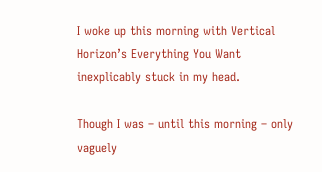I woke up this morning with Vertical Horizon’s Everything You Want inexplicably stuck in my head.

Though I was – until this morning – only vaguely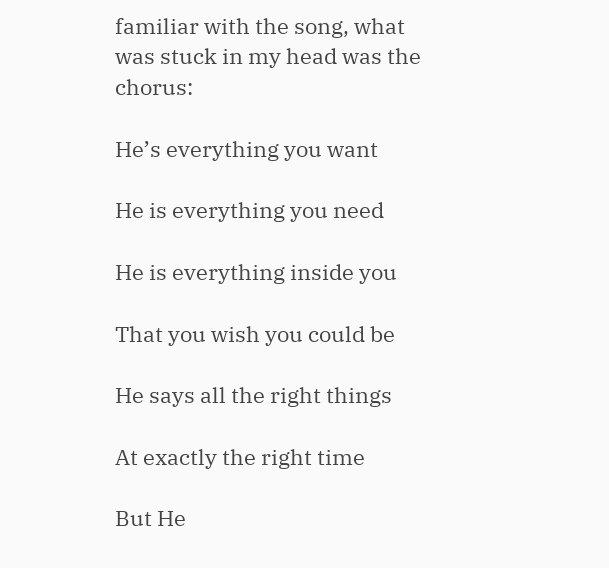familiar with the song, what was stuck in my head was the chorus:

He’s everything you want

He is everything you need

He is everything inside you

That you wish you could be

He says all the right things

At exactly the right time

But He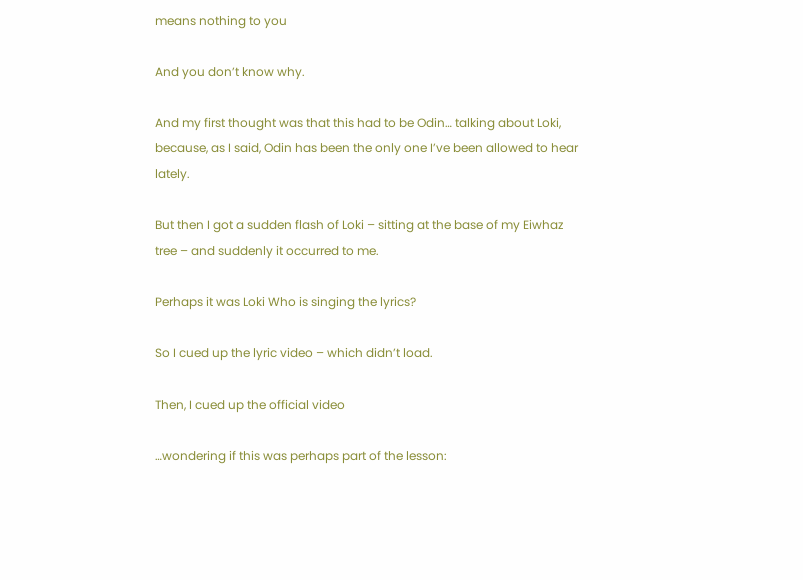means nothing to you

And you don’t know why.

And my first thought was that this had to be Odin… talking about Loki, because, as I said, Odin has been the only one I’ve been allowed to hear lately.

But then I got a sudden flash of Loki – sitting at the base of my Eiwhaz tree – and suddenly it occurred to me.

Perhaps it was Loki Who is singing the lyrics?

So I cued up the lyric video – which didn’t load.

Then, I cued up the official video

…wondering if this was perhaps part of the lesson: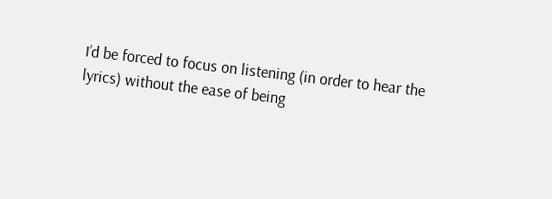I’d be forced to focus on listening (in order to hear the lyrics) without the ease of being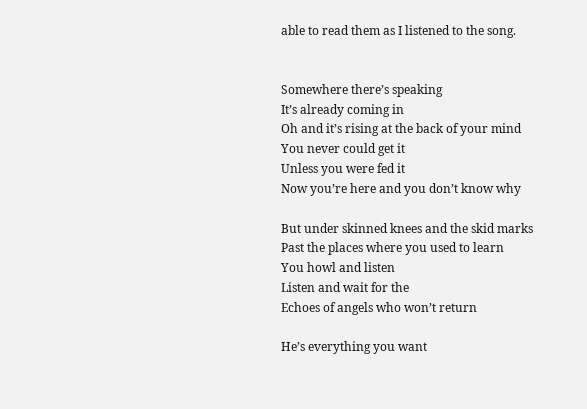able to read them as I listened to the song.


Somewhere there’s speaking
It’s already coming in
Oh and it’s rising at the back of your mind
You never could get it
Unless you were fed it
Now you’re here and you don’t know why

But under skinned knees and the skid marks
Past the places where you used to learn
You howl and listen
Listen and wait for the
Echoes of angels who won’t return

He’s everything you want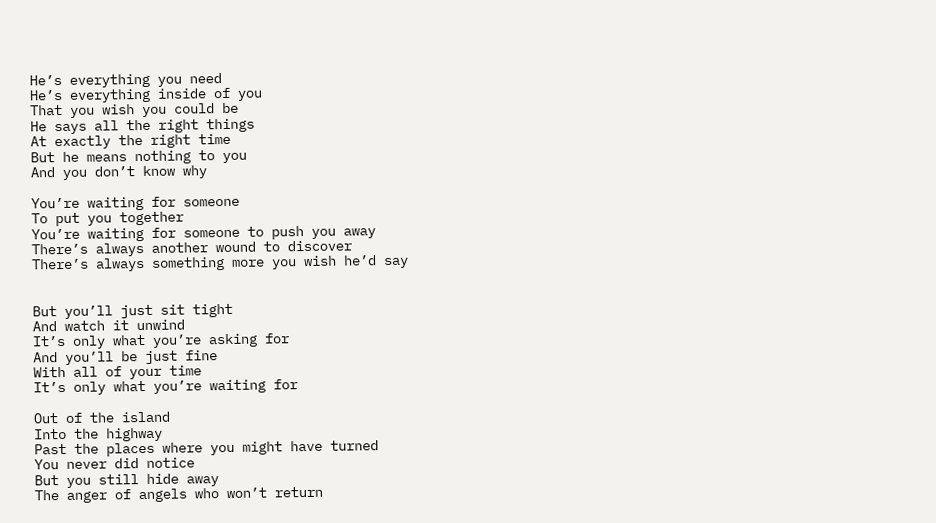He’s everything you need
He’s everything inside of you
That you wish you could be
He says all the right things
At exactly the right time
But he means nothing to you
And you don’t know why

You’re waiting for someone
To put you together
You’re waiting for someone to push you away
There’s always another wound to discover
There’s always something more you wish he’d say


But you’ll just sit tight
And watch it unwind
It’s only what you’re asking for
And you’ll be just fine
With all of your time
It’s only what you’re waiting for

Out of the island
Into the highway
Past the places where you might have turned
You never did notice
But you still hide away
The anger of angels who won’t return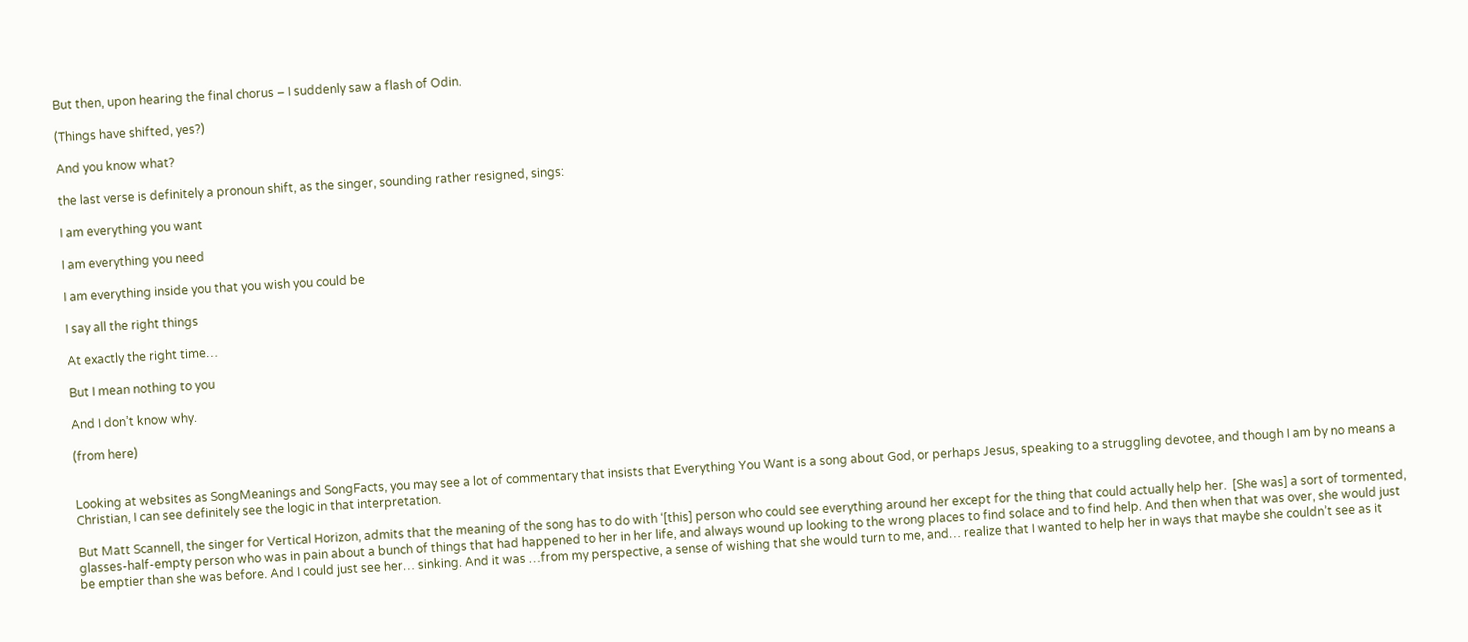But then, upon hearing the final chorus – I suddenly saw a flash of Odin.

(Things have shifted, yes?)

And you know what?

the last verse is definitely a pronoun shift, as the singer, sounding rather resigned, sings:

I am everything you want

I am everything you need

I am everything inside you that you wish you could be

I say all the right things

At exactly the right time…

But I mean nothing to you

And I don’t know why.

(from here)


Looking at websites as SongMeanings and SongFacts, you may see a lot of commentary that insists that Everything You Want is a song about God, or perhaps Jesus, speaking to a struggling devotee, and though I am by no means a Christian, I can see definitely see the logic in that interpretation.

But Matt Scannell, the singer for Vertical Horizon, admits that the meaning of the song has to do with ‘[this] person who could see everything around her except for the thing that could actually help her.  [She was] a sort of tormented, glasses-half-empty person who was in pain about a bunch of things that had happened to her in her life, and always wound up looking to the wrong places to find solace and to find help. And then when that was over, she would just be emptier than she was before. And I could just see her… sinking. And it was …from my perspective, a sense of wishing that she would turn to me, and… realize that I wanted to help her in ways that maybe she couldn’t see as it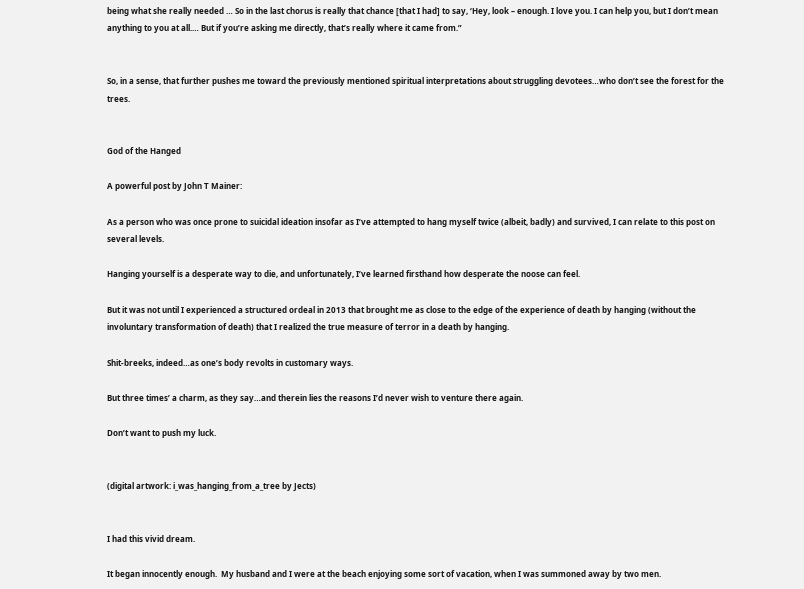being what she really needed … So in the last chorus is really that chance [that I had] to say, ‘Hey, look – enough. I love you. I can help you, but I don’t mean anything to you at all.… But if you’re asking me directly, that’s really where it came from.”


So, in a sense, that further pushes me toward the previously mentioned spiritual interpretations about struggling devotees…who don’t see the forest for the trees.


God of the Hanged

A powerful post by John T Mainer:

As a person who was once prone to suicidal ideation insofar as I’ve attempted to hang myself twice (albeit, badly) and survived, I can relate to this post on several levels.

Hanging yourself is a desperate way to die, and unfortunately, I’ve learned firsthand how desperate the noose can feel.

But it was not until I experienced a structured ordeal in 2013 that brought me as close to the edge of the experience of death by hanging (without the involuntary transformation of death) that I realized the true measure of terror in a death by hanging.

Shit-breeks, indeed…as one’s body revolts in customary ways.

But three times’ a charm, as they say…and therein lies the reasons I’d never wish to venture there again.

Don’t want to push my luck.


(digital artwork: i_was_hanging_from_a_tree by Jects)


I had this vivid dream.

It began innocently enough.  My husband and I were at the beach enjoying some sort of vacation, when I was summoned away by two men.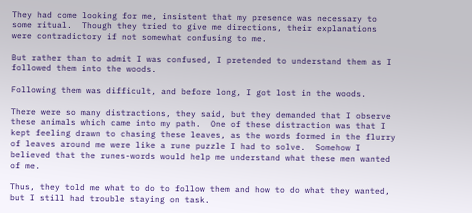They had come looking for me, insistent that my presence was necessary to some ritual.  Though they tried to give me directions, their explanations were contradictory if not somewhat confusing to me.

But rather than to admit I was confused, I pretended to understand them as I followed them into the woods.

Following them was difficult, and before long, I got lost in the woods.

There were so many distractions, they said, but they demanded that I observe these animals which came into my path.  One of these distraction was that I kept feeling drawn to chasing these leaves, as the words formed in the flurry of leaves around me were like a rune puzzle I had to solve.  Somehow I believed that the runes-words would help me understand what these men wanted of me.

Thus, they told me what to do to follow them and how to do what they wanted, but I still had trouble staying on task.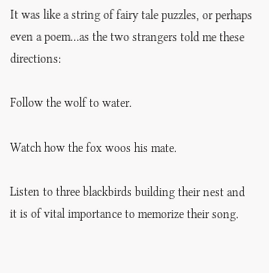It was like a string of fairy tale puzzles, or perhaps even a poem…as the two strangers told me these directions:

Follow the wolf to water.

Watch how the fox woos his mate.

Listen to three blackbirds building their nest and it is of vital importance to memorize their song.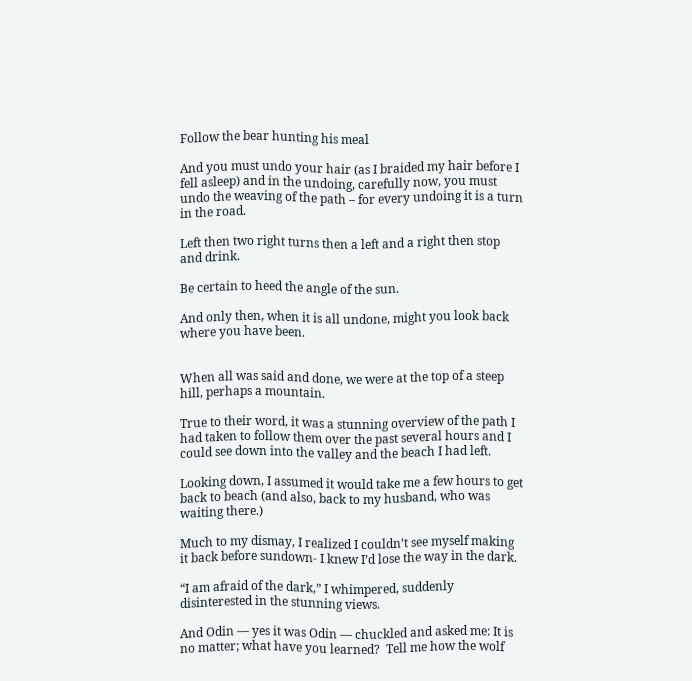Follow the bear hunting his meal

And you must undo your hair (as I braided my hair before I fell asleep) and in the undoing, carefully now, you must undo the weaving of the path – for every undoing it is a turn in the road.

Left then two right turns then a left and a right then stop and drink.

Be certain to heed the angle of the sun.

And only then, when it is all undone, might you look back where you have been.


When all was said and done, we were at the top of a steep hill, perhaps a mountain.

True to their word, it was a stunning overview of the path I had taken to follow them over the past several hours and I could see down into the valley and the beach I had left.

Looking down, I assumed it would take me a few hours to get back to beach (and also, back to my husband, who was waiting there.)

Much to my dismay, I realized I couldn’t see myself making it back before sundown- I knew I’d lose the way in the dark.

“I am afraid of the dark,” I whimpered, suddenly disinterested in the stunning views.

And Odin — yes it was Odin — chuckled and asked me: It is no matter; what have you learned?  Tell me how the wolf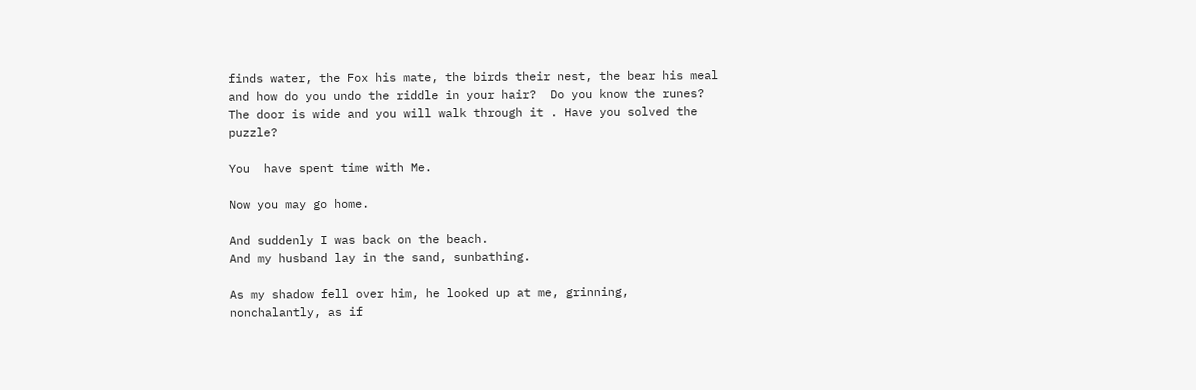finds water, the Fox his mate, the birds their nest, the bear his meal and how do you undo the riddle in your hair?  Do you know the runes?  The door is wide and you will walk through it . Have you solved the puzzle?

You  have spent time with Me.

Now you may go home.

And suddenly I was back on the beach.
And my husband lay in the sand, sunbathing.

As my shadow fell over him, he looked up at me, grinning, nonchalantly, as if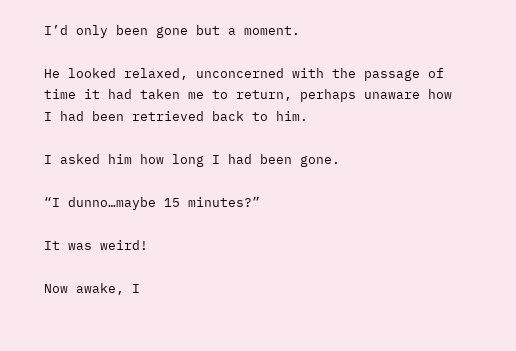I’d only been gone but a moment.

He looked relaxed, unconcerned with the passage of time it had taken me to return, perhaps unaware how I had been retrieved back to him.

I asked him how long I had been gone.

“I dunno…maybe 15 minutes?”

It was weird!

Now awake, I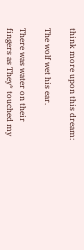think more upon this dream:

The wolf wet his ear.

There was water on their fingers as They* touched my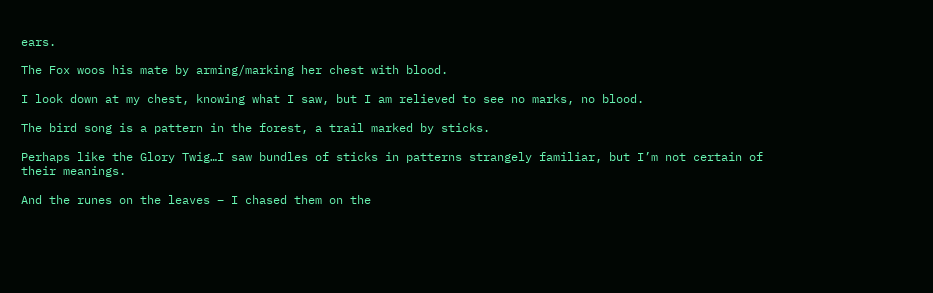ears.

The Fox woos his mate by arming/marking her chest with blood.

I look down at my chest, knowing what I saw, but I am relieved to see no marks, no blood.

The bird song is a pattern in the forest, a trail marked by sticks.

Perhaps like the Glory Twig…I saw bundles of sticks in patterns strangely familiar, but I’m not certain of their meanings.

And the runes on the leaves – I chased them on the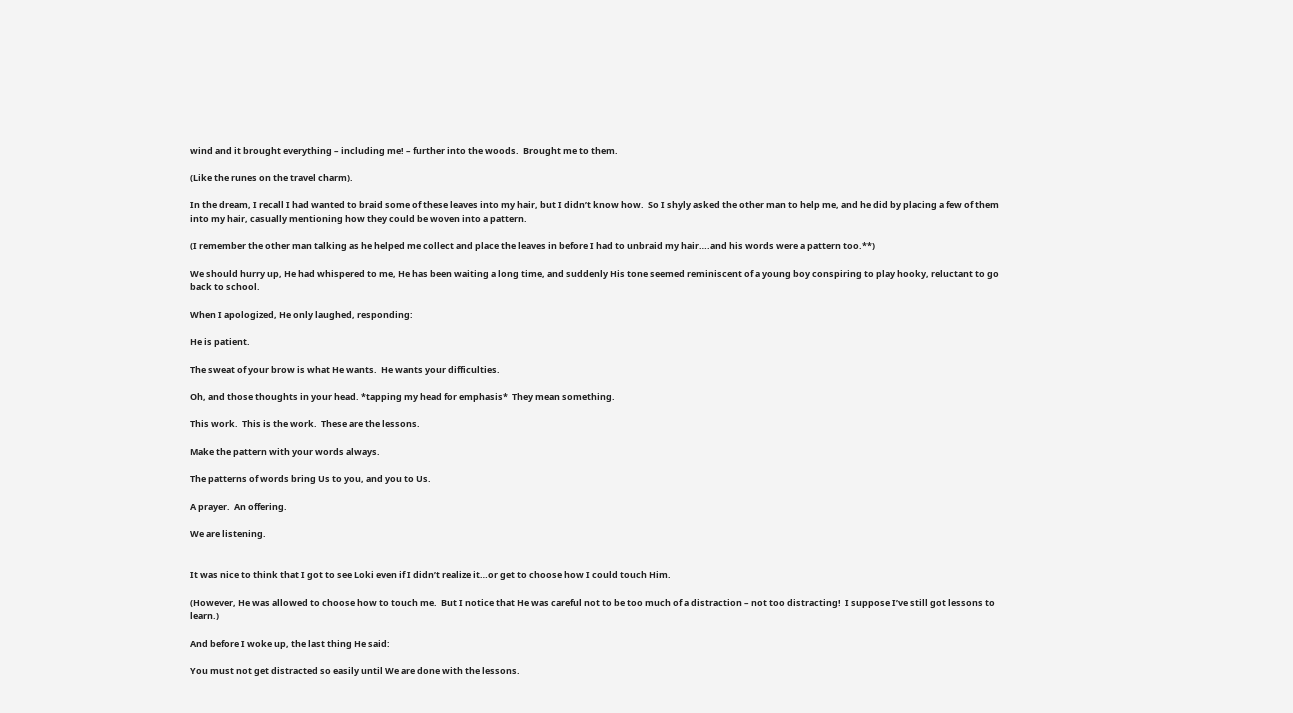wind and it brought everything – including me! – further into the woods.  Brought me to them.

(Like the runes on the travel charm).

In the dream, I recall I had wanted to braid some of these leaves into my hair, but I didn’t know how.  So I shyly asked the other man to help me, and he did by placing a few of them into my hair, casually mentioning how they could be woven into a pattern.

(I remember the other man talking as he helped me collect and place the leaves in before I had to unbraid my hair….and his words were a pattern too.**)

We should hurry up, He had whispered to me, He has been waiting a long time, and suddenly His tone seemed reminiscent of a young boy conspiring to play hooky, reluctant to go back to school.

When I apologized, He only laughed, responding:

He is patient.

The sweat of your brow is what He wants.  He wants your difficulties.

Oh, and those thoughts in your head. *tapping my head for emphasis*  They mean something.

This work.  This is the work.  These are the lessons.

Make the pattern with your words always.

The patterns of words bring Us to you, and you to Us.

A prayer.  An offering.

We are listening.


It was nice to think that I got to see Loki even if I didn’t realize it…or get to choose how I could touch Him.

(However, He was allowed to choose how to touch me.  But I notice that He was careful not to be too much of a distraction – not too distracting!  I suppose I’ve still got lessons to learn.)

And before I woke up, the last thing He said:

You must not get distracted so easily until We are done with the lessons.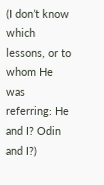(I don’t know which lessons, or to whom He was referring: He and I? Odin and I?)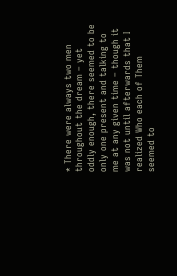* There were always two men throughout the dream – yet oddly enough, there seemed to be only one present and talking to me at any given time – though it was not until afterwards that I realized Who each of Them seemed to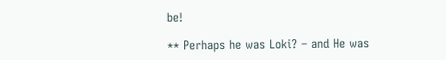be!

** Perhaps he was Loki? – and He was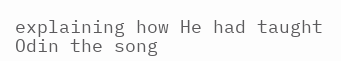explaining how He had taught Odin the song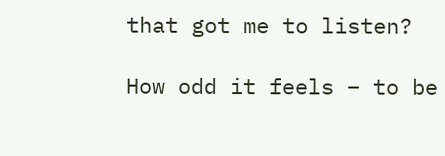that got me to listen?

How odd it feels – to be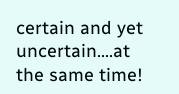certain and yet uncertain….at the same time!